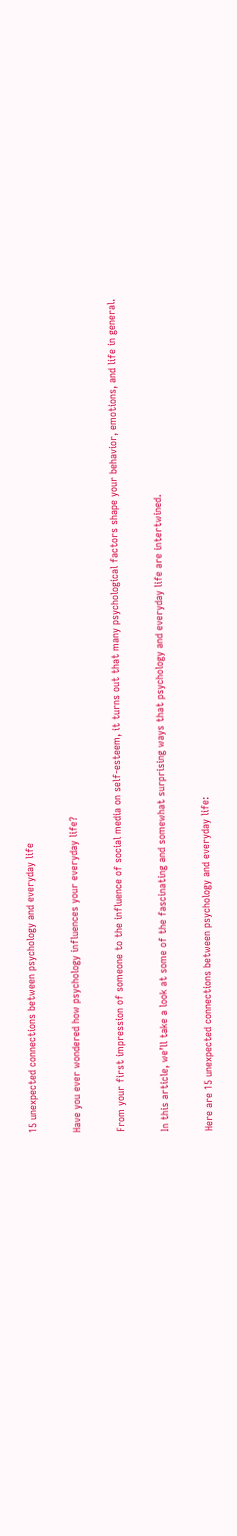15 unexpected connections between psychology and everyday life

Have you ever wondered how psychology influences your everyday life?

From your first impression of someone to the influence of social media on self-esteem, it turns out that many psychological factors shape your behavior, emotions, and life in general.

In this article, we’ll take a look at some of the fascinating and somewhat surprising ways that psychology and everyday life are intertwined.

Here are 15 unexpected connections between psychology and everyday life: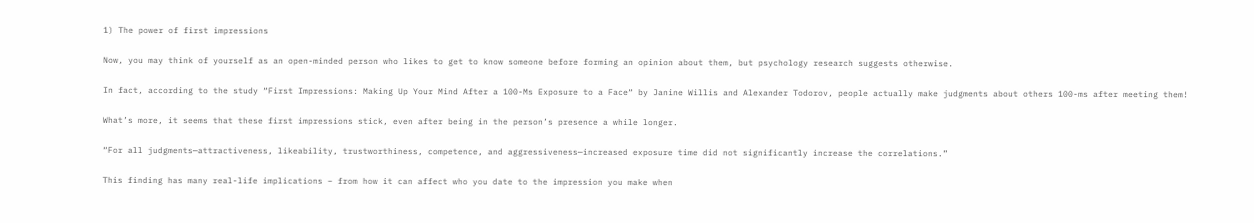1) The power of first impressions

Now, you may think of yourself as an open-minded person who likes to get to know someone before forming an opinion about them, but psychology research suggests otherwise.

In fact, according to the study “First Impressions: Making Up Your Mind After a 100-Ms Exposure to a Face“ by Janine Willis and Alexander Todorov, people actually make judgments about others 100-ms after meeting them!

What’s more, it seems that these first impressions stick, even after being in the person’s presence a while longer.

“For all judgments—attractiveness, likeability, trustworthiness, competence, and aggressiveness—increased exposure time did not significantly increase the correlations.”

This finding has many real-life implications – from how it can affect who you date to the impression you make when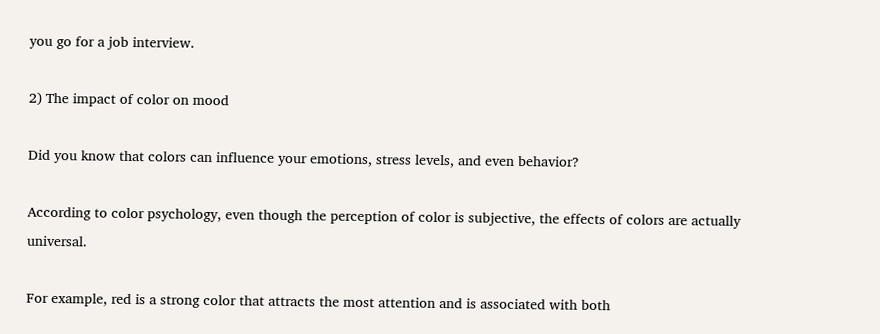you go for a job interview.

2) The impact of color on mood

Did you know that colors can influence your emotions, stress levels, and even behavior?

According to color psychology, even though the perception of color is subjective, the effects of colors are actually universal.

For example, red is a strong color that attracts the most attention and is associated with both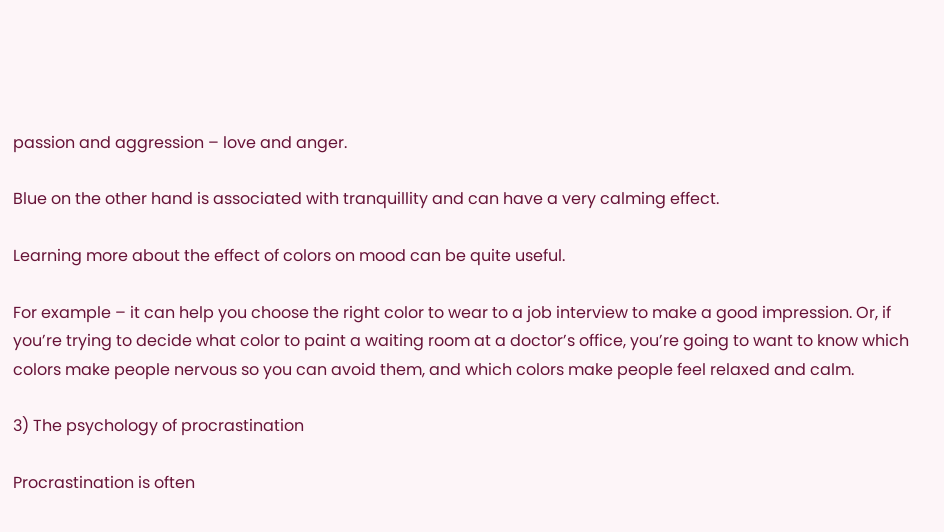passion and aggression – love and anger.

Blue on the other hand is associated with tranquillity and can have a very calming effect.

Learning more about the effect of colors on mood can be quite useful.

For example – it can help you choose the right color to wear to a job interview to make a good impression. Or, if you’re trying to decide what color to paint a waiting room at a doctor’s office, you’re going to want to know which colors make people nervous so you can avoid them, and which colors make people feel relaxed and calm.

3) The psychology of procrastination

Procrastination is often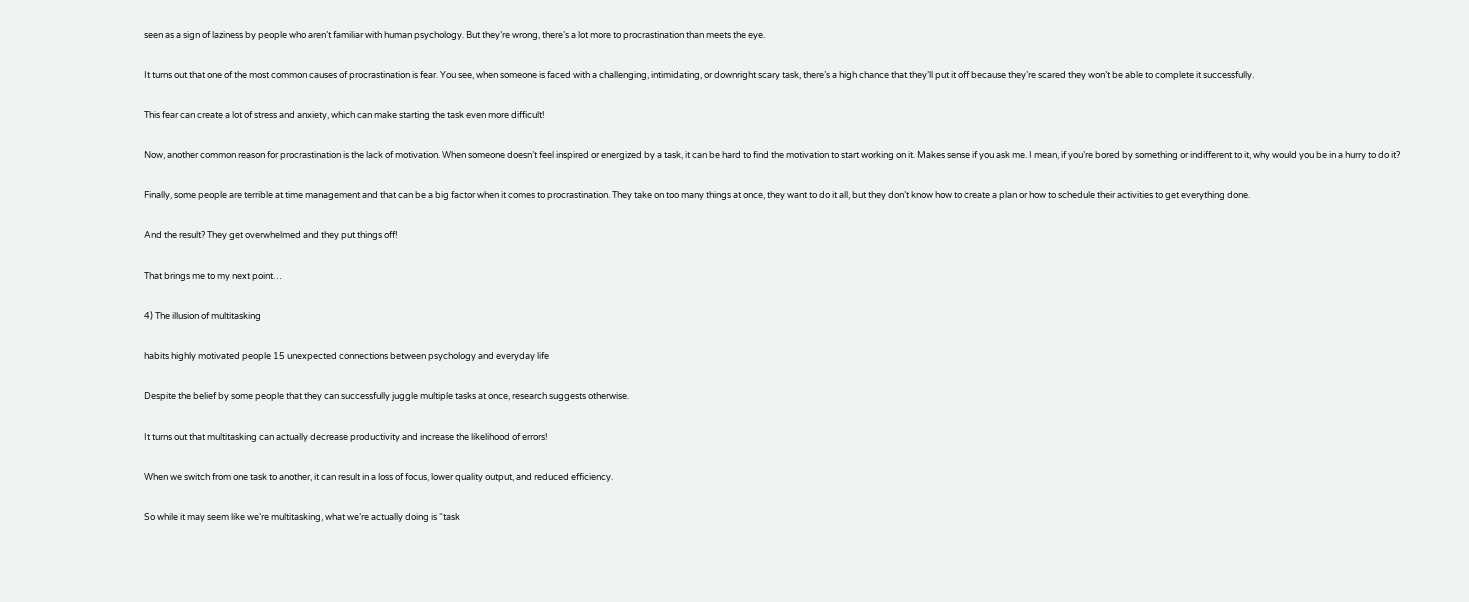seen as a sign of laziness by people who aren’t familiar with human psychology. But they’re wrong, there’s a lot more to procrastination than meets the eye.

It turns out that one of the most common causes of procrastination is fear. You see, when someone is faced with a challenging, intimidating, or downright scary task, there’s a high chance that they’ll put it off because they’re scared they won’t be able to complete it successfully.

This fear can create a lot of stress and anxiety, which can make starting the task even more difficult!

Now, another common reason for procrastination is the lack of motivation. When someone doesn’t feel inspired or energized by a task, it can be hard to find the motivation to start working on it. Makes sense if you ask me. I mean, if you’re bored by something or indifferent to it, why would you be in a hurry to do it?

Finally, some people are terrible at time management and that can be a big factor when it comes to procrastination. They take on too many things at once, they want to do it all, but they don’t know how to create a plan or how to schedule their activities to get everything done.

And the result? They get overwhelmed and they put things off!

That brings me to my next point…

4) The illusion of multitasking

habits highly motivated people 15 unexpected connections between psychology and everyday life

Despite the belief by some people that they can successfully juggle multiple tasks at once, research suggests otherwise.

It turns out that multitasking can actually decrease productivity and increase the likelihood of errors!

When we switch from one task to another, it can result in a loss of focus, lower quality output, and reduced efficiency.

So while it may seem like we’re multitasking, what we’re actually doing is “task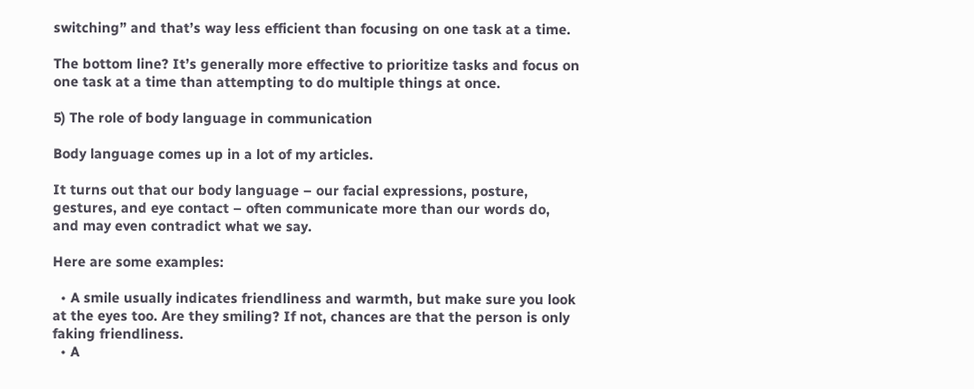switching” and that’s way less efficient than focusing on one task at a time.

The bottom line? It’s generally more effective to prioritize tasks and focus on one task at a time than attempting to do multiple things at once.

5) The role of body language in communication

Body language comes up in a lot of my articles.

It turns out that our body language – our facial expressions, posture, gestures, and eye contact – often communicate more than our words do, and may even contradict what we say.

Here are some examples:

  • A smile usually indicates friendliness and warmth, but make sure you look at the eyes too. Are they smiling? If not, chances are that the person is only faking friendliness.
  • A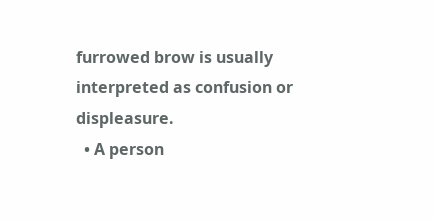furrowed brow is usually interpreted as confusion or displeasure.
  • A person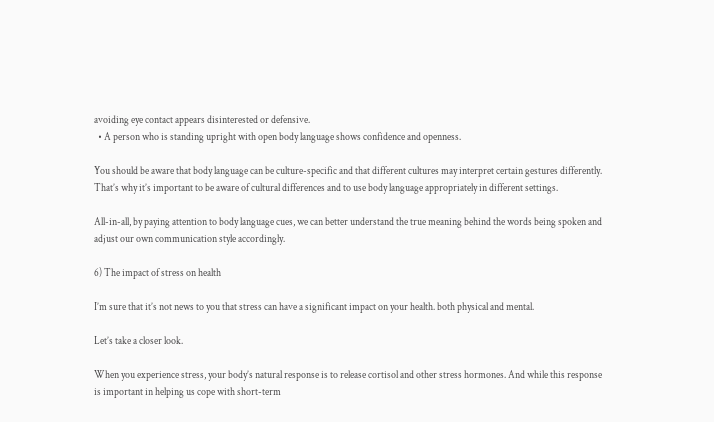avoiding eye contact appears disinterested or defensive.
  • A person who is standing upright with open body language shows confidence and openness.

You should be aware that body language can be culture-specific and that different cultures may interpret certain gestures differently. That’s why it’s important to be aware of cultural differences and to use body language appropriately in different settings.

All-in-all, by paying attention to body language cues, we can better understand the true meaning behind the words being spoken and adjust our own communication style accordingly.

6) The impact of stress on health

I’m sure that it’s not news to you that stress can have a significant impact on your health. both physical and mental.

Let’s take a closer look.

When you experience stress, your body’s natural response is to release cortisol and other stress hormones. And while this response is important in helping us cope with short-term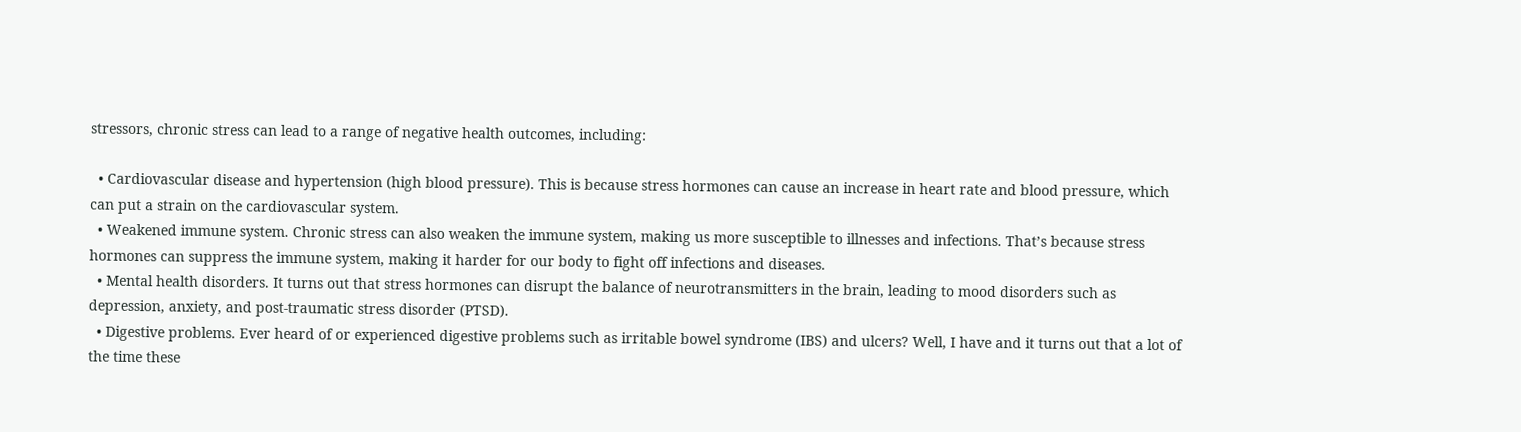stressors, chronic stress can lead to a range of negative health outcomes, including:

  • Cardiovascular disease and hypertension (high blood pressure). This is because stress hormones can cause an increase in heart rate and blood pressure, which can put a strain on the cardiovascular system.
  • Weakened immune system. Chronic stress can also weaken the immune system, making us more susceptible to illnesses and infections. That’s because stress hormones can suppress the immune system, making it harder for our body to fight off infections and diseases.
  • Mental health disorders. It turns out that stress hormones can disrupt the balance of neurotransmitters in the brain, leading to mood disorders such as depression, anxiety, and post-traumatic stress disorder (PTSD).
  • Digestive problems. Ever heard of or experienced digestive problems such as irritable bowel syndrome (IBS) and ulcers? Well, I have and it turns out that a lot of the time these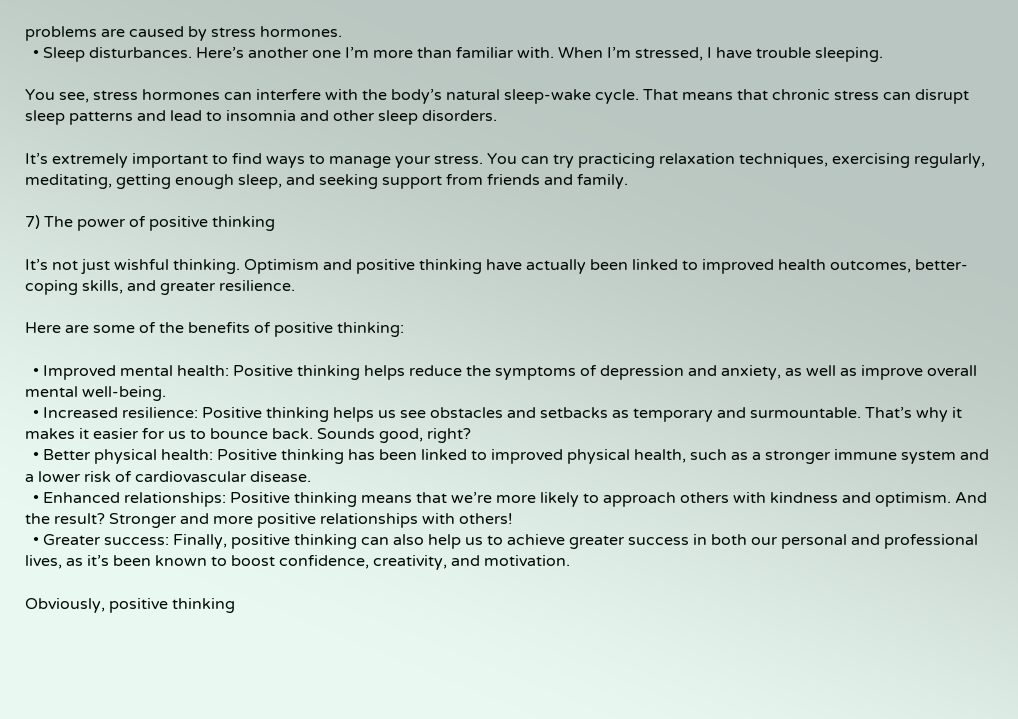problems are caused by stress hormones.
  • Sleep disturbances. Here’s another one I’m more than familiar with. When I’m stressed, I have trouble sleeping.

You see, stress hormones can interfere with the body’s natural sleep-wake cycle. That means that chronic stress can disrupt sleep patterns and lead to insomnia and other sleep disorders.

It’s extremely important to find ways to manage your stress. You can try practicing relaxation techniques, exercising regularly, meditating, getting enough sleep, and seeking support from friends and family.

7) The power of positive thinking

It’s not just wishful thinking. Optimism and positive thinking have actually been linked to improved health outcomes, better-coping skills, and greater resilience.

Here are some of the benefits of positive thinking:

  • Improved mental health: Positive thinking helps reduce the symptoms of depression and anxiety, as well as improve overall mental well-being.
  • Increased resilience: Positive thinking helps us see obstacles and setbacks as temporary and surmountable. That’s why it makes it easier for us to bounce back. Sounds good, right?
  • Better physical health: Positive thinking has been linked to improved physical health, such as a stronger immune system and a lower risk of cardiovascular disease.
  • Enhanced relationships: Positive thinking means that we’re more likely to approach others with kindness and optimism. And the result? Stronger and more positive relationships with others!
  • Greater success: Finally, positive thinking can also help us to achieve greater success in both our personal and professional lives, as it’s been known to boost confidence, creativity, and motivation.

Obviously, positive thinking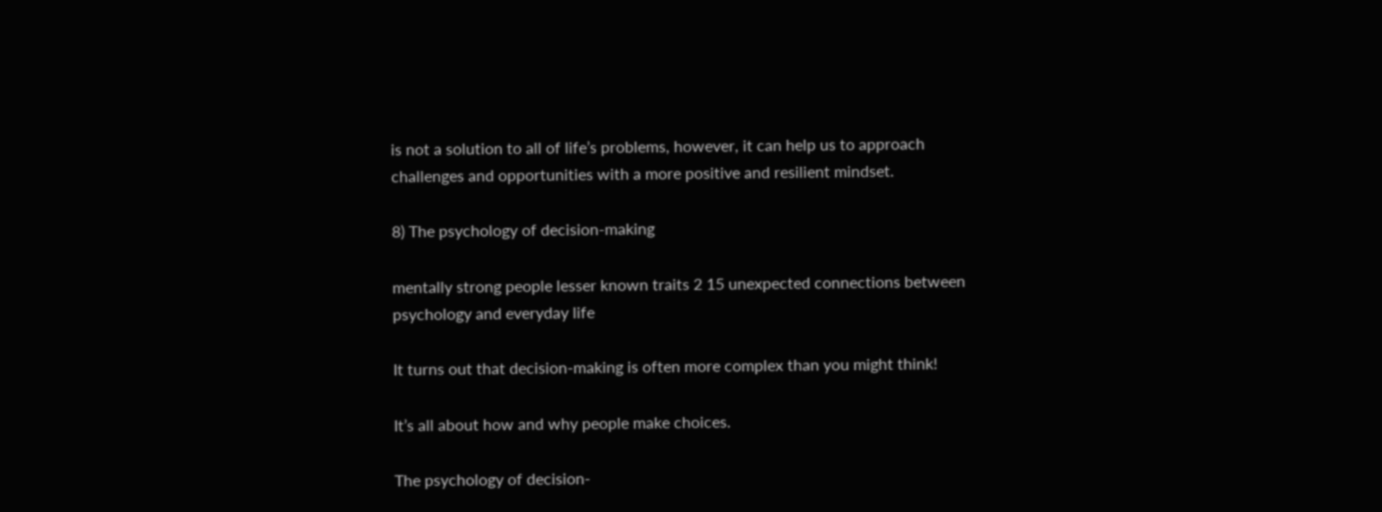is not a solution to all of life’s problems, however, it can help us to approach challenges and opportunities with a more positive and resilient mindset.

8) The psychology of decision-making

mentally strong people lesser known traits 2 15 unexpected connections between psychology and everyday life

It turns out that decision-making is often more complex than you might think!

It’s all about how and why people make choices.

The psychology of decision-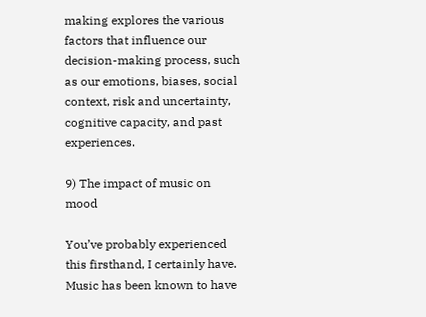making explores the various factors that influence our decision-making process, such as our emotions, biases, social context, risk and uncertainty, cognitive capacity, and past experiences.

9) The impact of music on mood

You’ve probably experienced this firsthand, I certainly have. Music has been known to have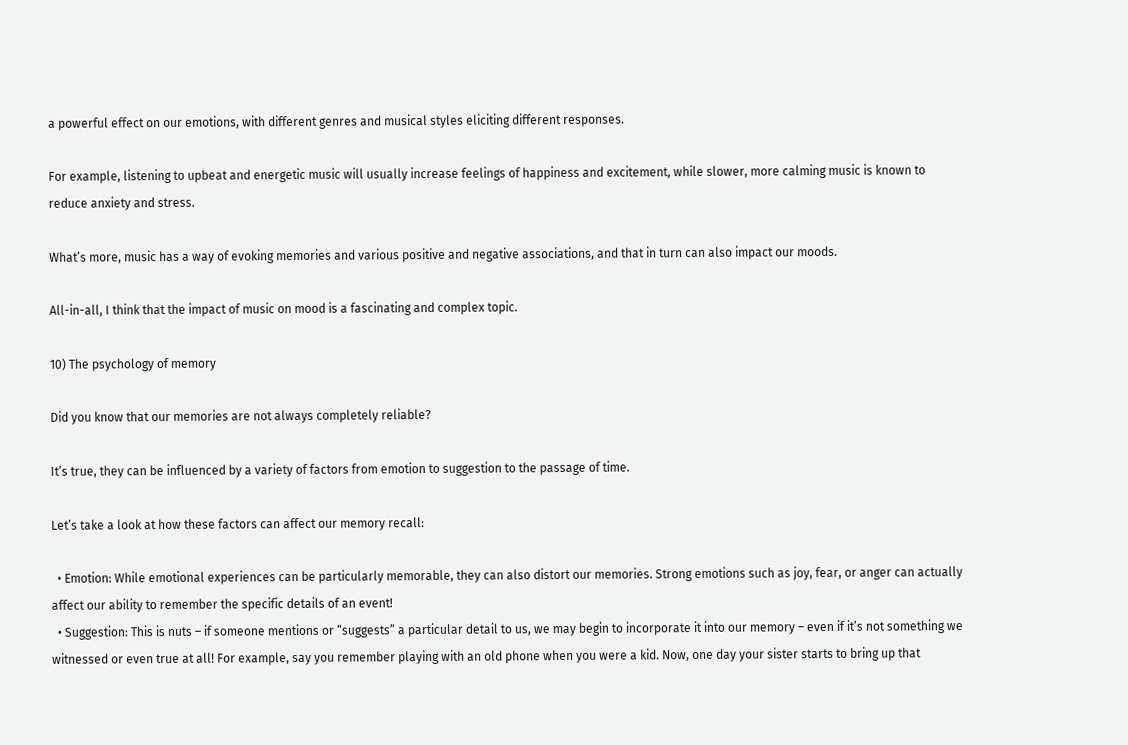a powerful effect on our emotions, with different genres and musical styles eliciting different responses.

For example, listening to upbeat and energetic music will usually increase feelings of happiness and excitement, while slower, more calming music is known to reduce anxiety and stress.

What’s more, music has a way of evoking memories and various positive and negative associations, and that in turn can also impact our moods.

All-in-all, I think that the impact of music on mood is a fascinating and complex topic.

10) The psychology of memory

Did you know that our memories are not always completely reliable?

It’s true, they can be influenced by a variety of factors from emotion to suggestion to the passage of time.

Let’s take a look at how these factors can affect our memory recall:

  • Emotion: While emotional experiences can be particularly memorable, they can also distort our memories. Strong emotions such as joy, fear, or anger can actually affect our ability to remember the specific details of an event!
  • Suggestion: This is nuts – if someone mentions or “suggests” a particular detail to us, we may begin to incorporate it into our memory – even if it’s not something we witnessed or even true at all! For example, say you remember playing with an old phone when you were a kid. Now, one day your sister starts to bring up that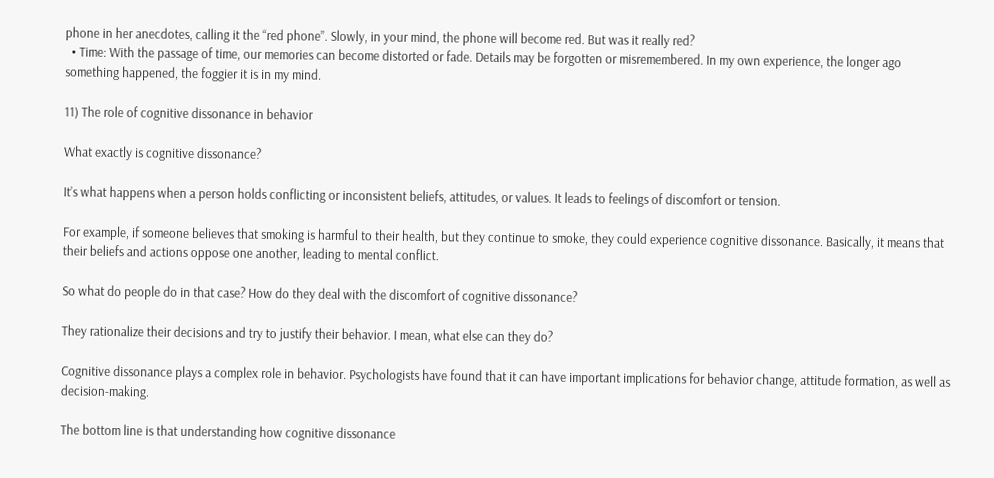phone in her anecdotes, calling it the “red phone”. Slowly, in your mind, the phone will become red. But was it really red?
  • Time: With the passage of time, our memories can become distorted or fade. Details may be forgotten or misremembered. In my own experience, the longer ago something happened, the foggier it is in my mind.

11) The role of cognitive dissonance in behavior

What exactly is cognitive dissonance?

It’s what happens when a person holds conflicting or inconsistent beliefs, attitudes, or values. It leads to feelings of discomfort or tension.

For example, if someone believes that smoking is harmful to their health, but they continue to smoke, they could experience cognitive dissonance. Basically, it means that their beliefs and actions oppose one another, leading to mental conflict.

So what do people do in that case? How do they deal with the discomfort of cognitive dissonance?

They rationalize their decisions and try to justify their behavior. I mean, what else can they do?

Cognitive dissonance plays a complex role in behavior. Psychologists have found that it can have important implications for behavior change, attitude formation, as well as decision-making.

The bottom line is that understanding how cognitive dissonance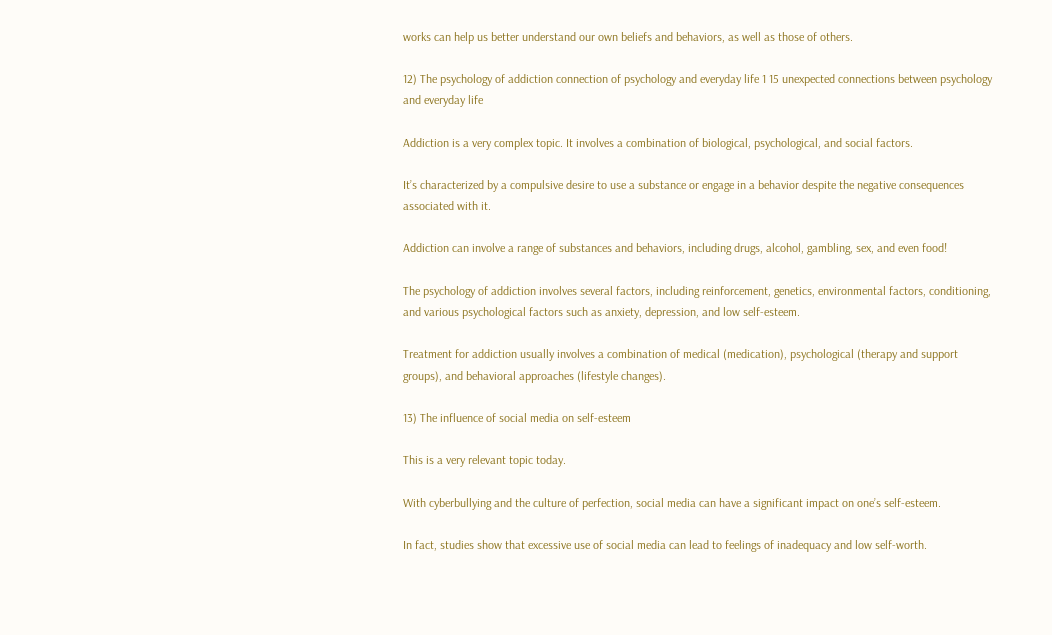works can help us better understand our own beliefs and behaviors, as well as those of others.

12) The psychology of addiction connection of psychology and everyday life 1 15 unexpected connections between psychology and everyday life

Addiction is a very complex topic. It involves a combination of biological, psychological, and social factors.

It’s characterized by a compulsive desire to use a substance or engage in a behavior despite the negative consequences associated with it.

Addiction can involve a range of substances and behaviors, including drugs, alcohol, gambling, sex, and even food!

The psychology of addiction involves several factors, including reinforcement, genetics, environmental factors, conditioning, and various psychological factors such as anxiety, depression, and low self-esteem.

Treatment for addiction usually involves a combination of medical (medication), psychological (therapy and support groups), and behavioral approaches (lifestyle changes).

13) The influence of social media on self-esteem

This is a very relevant topic today.

With cyberbullying and the culture of perfection, social media can have a significant impact on one’s self-esteem.

In fact, studies show that excessive use of social media can lead to feelings of inadequacy and low self-worth.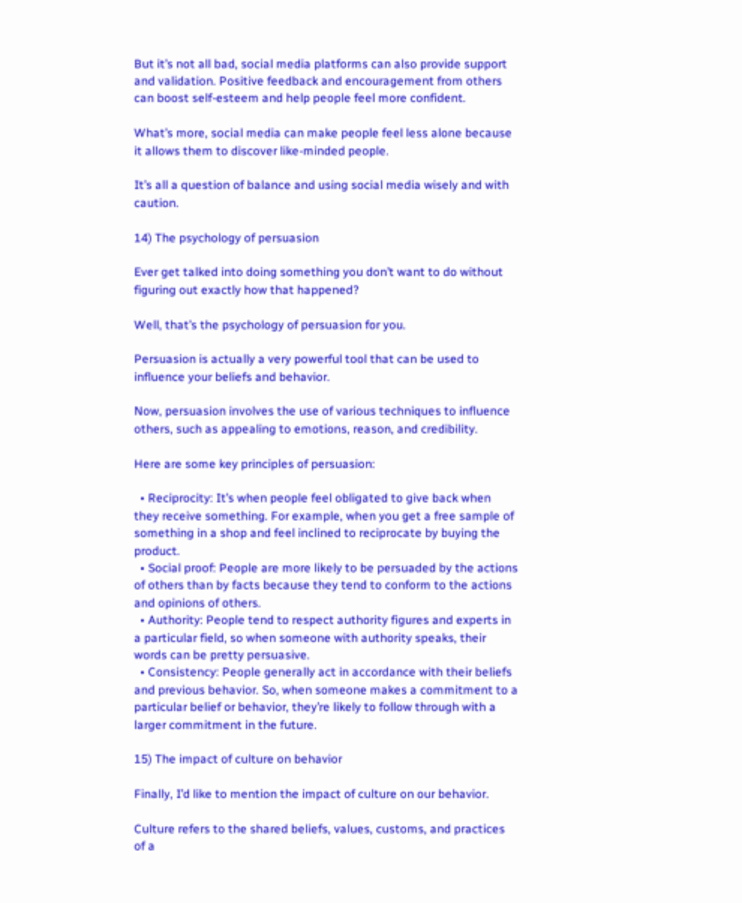But it’s not all bad, social media platforms can also provide support and validation. Positive feedback and encouragement from others can boost self-esteem and help people feel more confident.

What’s more, social media can make people feel less alone because it allows them to discover like-minded people.

It’s all a question of balance and using social media wisely and with caution.

14) The psychology of persuasion

Ever get talked into doing something you don’t want to do without figuring out exactly how that happened?

Well, that’s the psychology of persuasion for you.

Persuasion is actually a very powerful tool that can be used to influence your beliefs and behavior.

Now, persuasion involves the use of various techniques to influence others, such as appealing to emotions, reason, and credibility.

Here are some key principles of persuasion:

  • Reciprocity: It’s when people feel obligated to give back when they receive something. For example, when you get a free sample of something in a shop and feel inclined to reciprocate by buying the product.
  • Social proof: People are more likely to be persuaded by the actions of others than by facts because they tend to conform to the actions and opinions of others.
  • Authority: People tend to respect authority figures and experts in a particular field, so when someone with authority speaks, their words can be pretty persuasive.
  • Consistency: People generally act in accordance with their beliefs and previous behavior. So, when someone makes a commitment to a particular belief or behavior, they’re likely to follow through with a larger commitment in the future.

15) The impact of culture on behavior

Finally, I’d like to mention the impact of culture on our behavior.

Culture refers to the shared beliefs, values, customs, and practices of a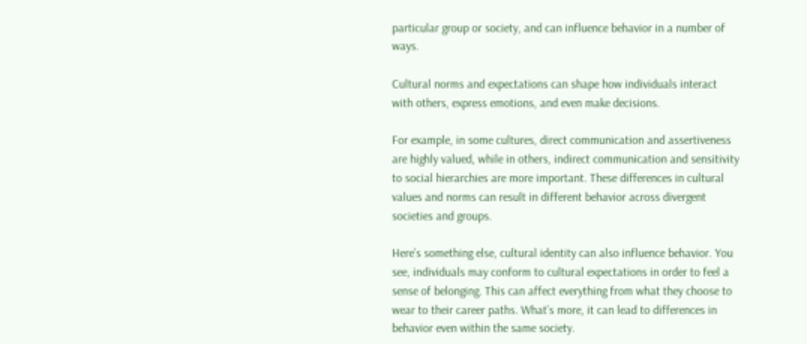particular group or society, and can influence behavior in a number of ways.

Cultural norms and expectations can shape how individuals interact with others, express emotions, and even make decisions.

For example, in some cultures, direct communication and assertiveness are highly valued, while in others, indirect communication and sensitivity to social hierarchies are more important. These differences in cultural values and norms can result in different behavior across divergent societies and groups.

Here’s something else, cultural identity can also influence behavior. You see, individuals may conform to cultural expectations in order to feel a sense of belonging. This can affect everything from what they choose to wear to their career paths. What’s more, it can lead to differences in behavior even within the same society.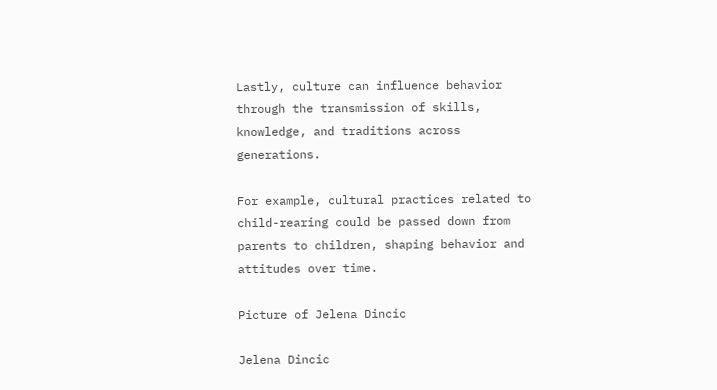Lastly, culture can influence behavior through the transmission of skills, knowledge, and traditions across generations.

For example, cultural practices related to child-rearing could be passed down from parents to children, shaping behavior and attitudes over time.

Picture of Jelena Dincic

Jelena Dincic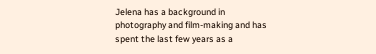Jelena has a background in photography and film-making and has spent the last few years as a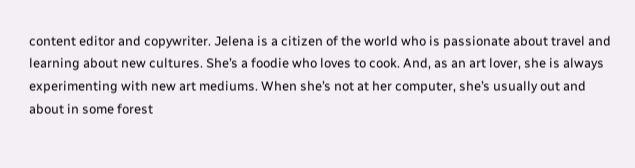content editor and copywriter. Jelena is a citizen of the world who is passionate about travel and learning about new cultures. She’s a foodie who loves to cook. And, as an art lover, she is always experimenting with new art mediums. When she’s not at her computer, she’s usually out and about in some forest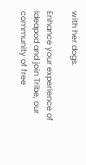with her dogs.

Enhance your experience of Ideapod and join Tribe, our community of free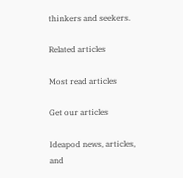thinkers and seekers.

Related articles

Most read articles

Get our articles

Ideapod news, articles, and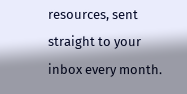resources, sent straight to your inbox every month.